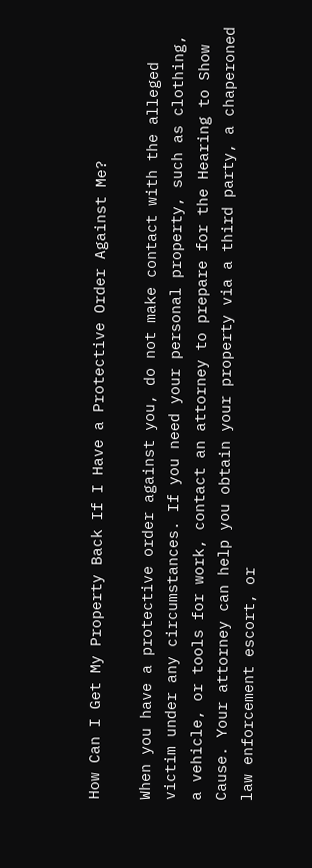How Can I Get My Property Back If I Have a Protective Order Against Me?

When you have a protective order against you, do not make contact with the alleged victim under any circumstances. If you need your personal property, such as clothing, a vehicle, or tools for work, contact an attorney to prepare for the Hearing to Show Cause. Your attorney can help you obtain your property via a third party, a chaperoned law enforcement escort, or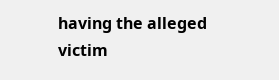having the alleged victim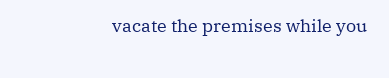vacate the premises while you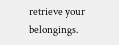retrieve your belongings.